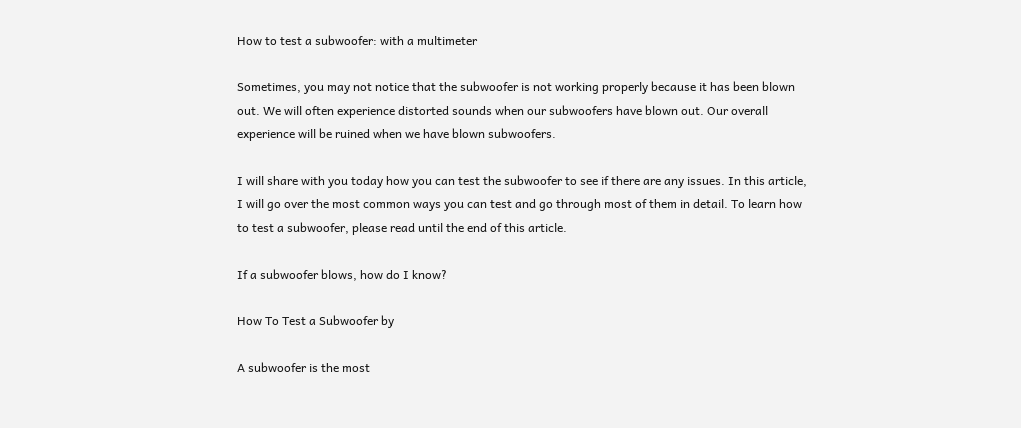How to test a subwoofer: with a multimeter

Sometimes, you may not notice that the subwoofer is not working properly because it has been blown out. We will often experience distorted sounds when our subwoofers have blown out. Our overall experience will be ruined when we have blown subwoofers.

I will share with you today how you can test the subwoofer to see if there are any issues. In this article, I will go over the most common ways you can test and go through most of them in detail. To learn how to test a subwoofer, please read until the end of this article.

If a subwoofer blows, how do I know?

How To Test a Subwoofer by

A subwoofer is the most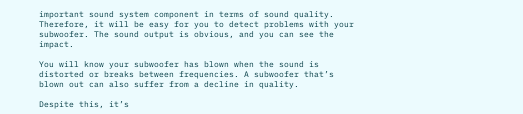important sound system component in terms of sound quality. Therefore, it will be easy for you to detect problems with your subwoofer. The sound output is obvious, and you can see the impact.

You will know your subwoofer has blown when the sound is distorted or breaks between frequencies. A subwoofer that’s blown out can also suffer from a decline in quality.

Despite this, it’s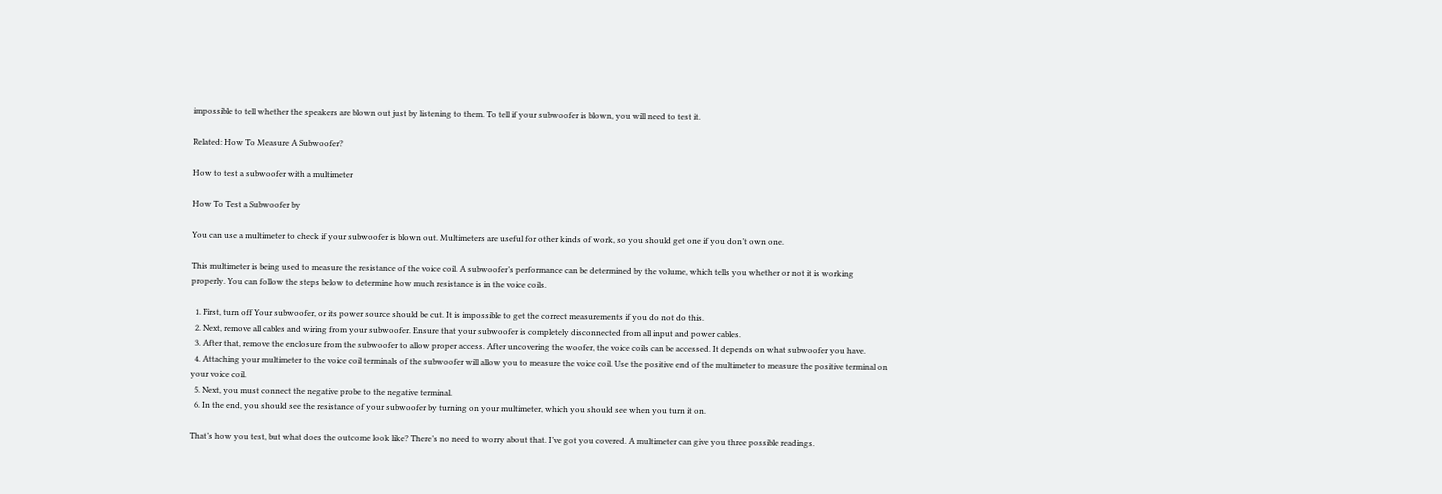impossible to tell whether the speakers are blown out just by listening to them. To tell if your subwoofer is blown, you will need to test it.

Related: How To Measure A Subwoofer?

How to test a subwoofer with a multimeter

How To Test a Subwoofer by

You can use a multimeter to check if your subwoofer is blown out. Multimeters are useful for other kinds of work, so you should get one if you don’t own one.

This multimeter is being used to measure the resistance of the voice coil. A subwoofer’s performance can be determined by the volume, which tells you whether or not it is working properly. You can follow the steps below to determine how much resistance is in the voice coils.

  1. First, turn off Your subwoofer, or its power source should be cut. It is impossible to get the correct measurements if you do not do this.
  2. Next, remove all cables and wiring from your subwoofer. Ensure that your subwoofer is completely disconnected from all input and power cables.
  3. After that, remove the enclosure from the subwoofer to allow proper access. After uncovering the woofer, the voice coils can be accessed. It depends on what subwoofer you have.
  4. Attaching your multimeter to the voice coil terminals of the subwoofer will allow you to measure the voice coil. Use the positive end of the multimeter to measure the positive terminal on your voice coil.
  5. Next, you must connect the negative probe to the negative terminal.
  6. In the end, you should see the resistance of your subwoofer by turning on your multimeter, which you should see when you turn it on.

That’s how you test, but what does the outcome look like? There’s no need to worry about that. I’ve got you covered. A multimeter can give you three possible readings.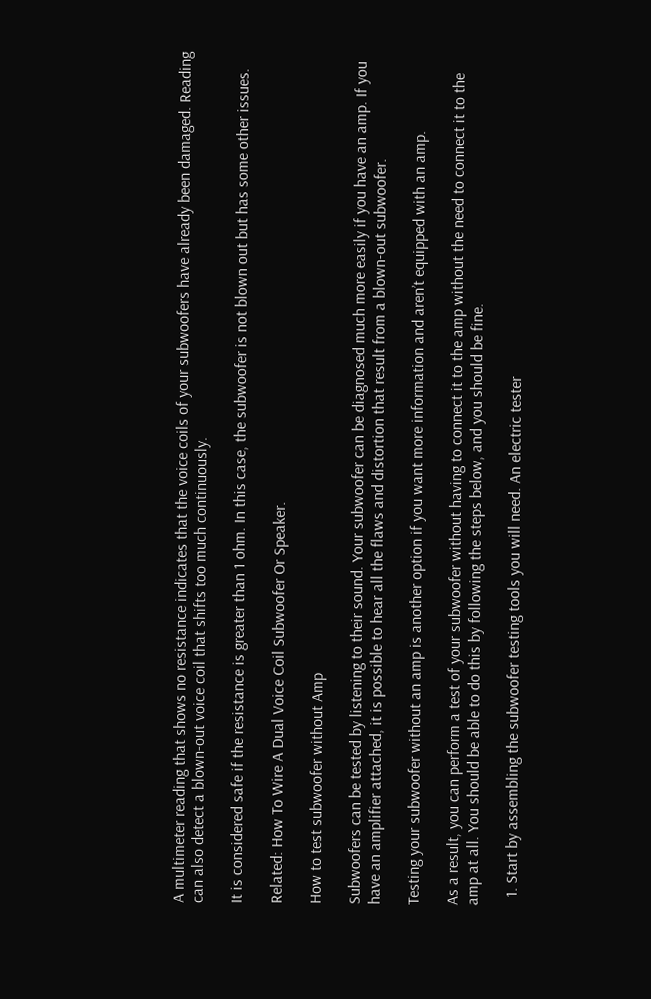A multimeter reading that shows no resistance indicates that the voice coils of your subwoofers have already been damaged. Reading can also detect a blown-out voice coil that shifts too much continuously.

It is considered safe if the resistance is greater than 1 ohm. In this case, the subwoofer is not blown out but has some other issues.

Related: How To Wire A Dual Voice Coil Subwoofer Or Speaker.

How to test subwoofer without Amp

Subwoofers can be tested by listening to their sound. Your subwoofer can be diagnosed much more easily if you have an amp. If you have an amplifier attached, it is possible to hear all the flaws and distortion that result from a blown-out subwoofer.

Testing your subwoofer without an amp is another option if you want more information and aren’t equipped with an amp.

As a result, you can perform a test of your subwoofer without having to connect it to the amp without the need to connect it to the amp at all. You should be able to do this by following the steps below, and you should be fine.

  1. Start by assembling the subwoofer testing tools you will need. An electric tester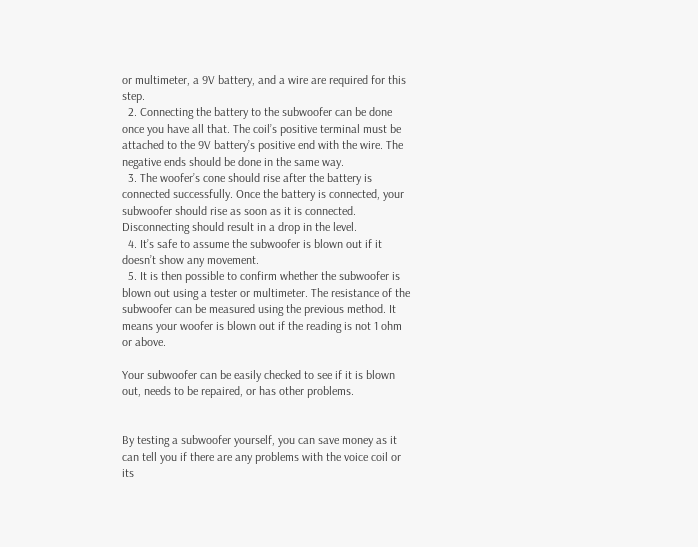or multimeter, a 9V battery, and a wire are required for this step.
  2. Connecting the battery to the subwoofer can be done once you have all that. The coil’s positive terminal must be attached to the 9V battery’s positive end with the wire. The negative ends should be done in the same way.
  3. The woofer’s cone should rise after the battery is connected successfully. Once the battery is connected, your subwoofer should rise as soon as it is connected. Disconnecting should result in a drop in the level.
  4. It’s safe to assume the subwoofer is blown out if it doesn’t show any movement.
  5. It is then possible to confirm whether the subwoofer is blown out using a tester or multimeter. The resistance of the subwoofer can be measured using the previous method. It means your woofer is blown out if the reading is not 1 ohm or above.

Your subwoofer can be easily checked to see if it is blown out, needs to be repaired, or has other problems.


By testing a subwoofer yourself, you can save money as it can tell you if there are any problems with the voice coil or its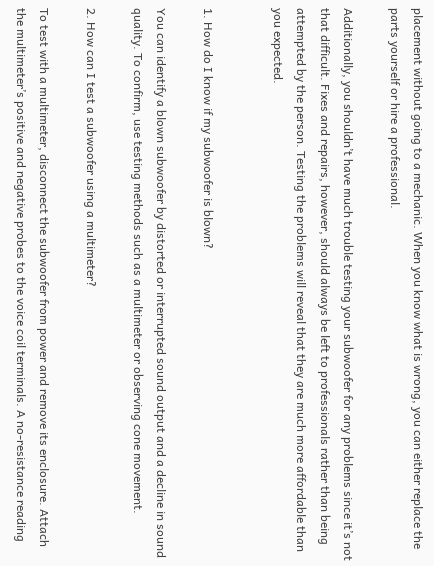placement without going to a mechanic. When you know what is wrong, you can either replace the parts yourself or hire a professional.

Additionally, you shouldn’t have much trouble testing your subwoofer for any problems since it’s not that difficult. Fixes and repairs, however, should always be left to professionals rather than being attempted by the person. Testing the problems will reveal that they are much more affordable than you expected.


1. How do I know if my subwoofer is blown?

You can identify a blown subwoofer by distorted or interrupted sound output and a decline in sound quality. To confirm, use testing methods such as a multimeter or observing cone movement.

2. How can I test a subwoofer using a multimeter?

To test with a multimeter, disconnect the subwoofer from power and remove its enclosure. Attach the multimeter’s positive and negative probes to the voice coil terminals. A no-resistance reading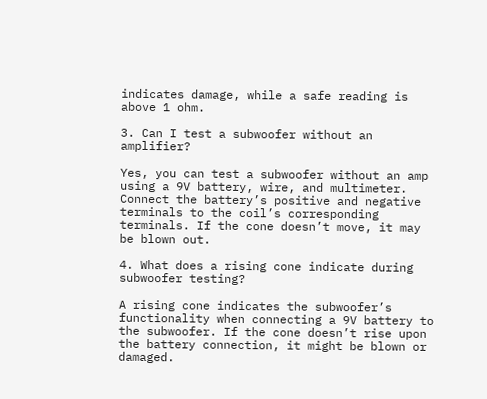indicates damage, while a safe reading is above 1 ohm.

3. Can I test a subwoofer without an amplifier?

Yes, you can test a subwoofer without an amp using a 9V battery, wire, and multimeter. Connect the battery’s positive and negative terminals to the coil’s corresponding terminals. If the cone doesn’t move, it may be blown out.

4. What does a rising cone indicate during subwoofer testing?

A rising cone indicates the subwoofer’s functionality when connecting a 9V battery to the subwoofer. If the cone doesn’t rise upon the battery connection, it might be blown or damaged.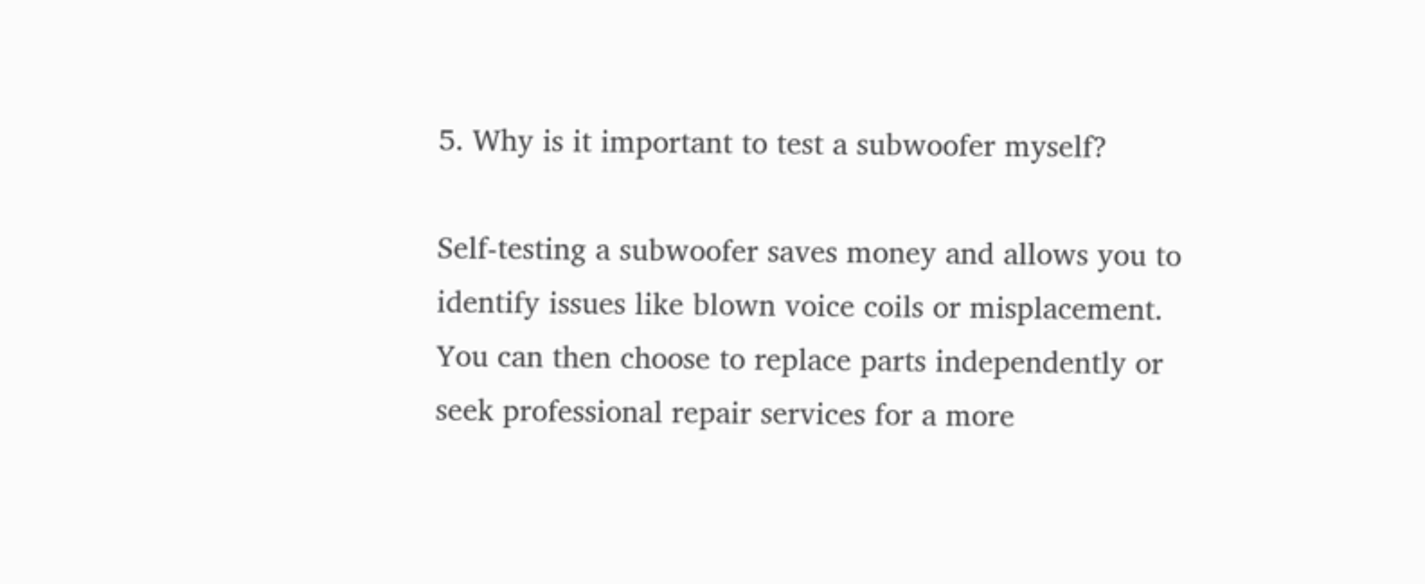5. Why is it important to test a subwoofer myself?

Self-testing a subwoofer saves money and allows you to identify issues like blown voice coils or misplacement. You can then choose to replace parts independently or seek professional repair services for a more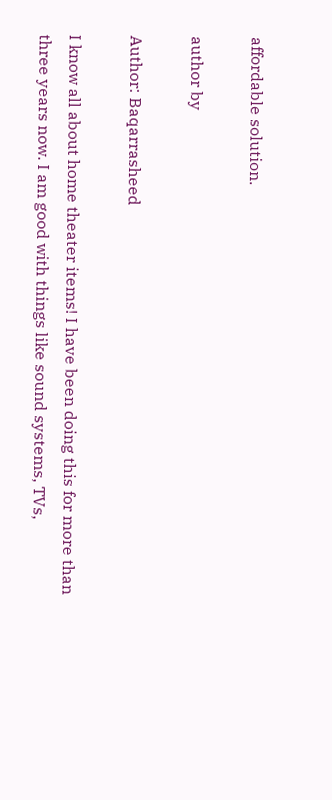affordable solution.

author by

Author: Baqarrasheed

I know all about home theater items! I have been doing this for more than three years now. I am good with things like sound systems, TVs,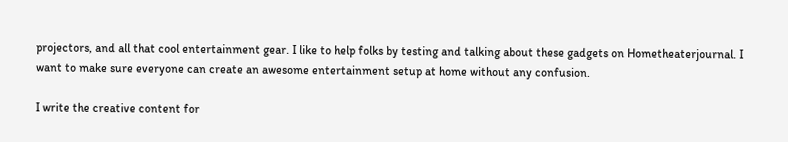projectors, and all that cool entertainment gear. I like to help folks by testing and talking about these gadgets on Hometheaterjournal. I want to make sure everyone can create an awesome entertainment setup at home without any confusion.

I write the creative content for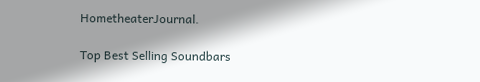HometheaterJournal.

Top Best Selling Soundbars